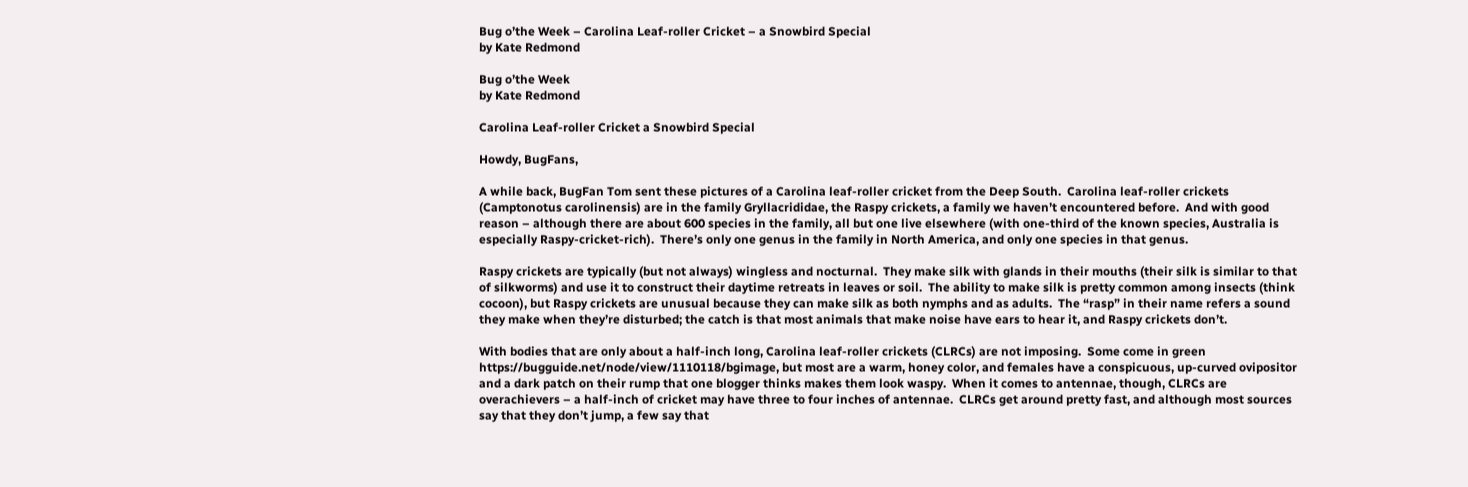Bug o’the Week – Carolina Leaf-roller Cricket – a Snowbird Special
by Kate Redmond

Bug o’the Week
by Kate Redmond

Carolina Leaf-roller Cricket a Snowbird Special

Howdy, BugFans,

A while back, BugFan Tom sent these pictures of a Carolina leaf-roller cricket from the Deep South.  Carolina leaf-roller crickets (Camptonotus carolinensis) are in the family Gryllacrididae, the Raspy crickets, a family we haven’t encountered before.  And with good reason – although there are about 600 species in the family, all but one live elsewhere (with one-third of the known species, Australia is especially Raspy-cricket-rich).  There’s only one genus in the family in North America, and only one species in that genus.

Raspy crickets are typically (but not always) wingless and nocturnal.  They make silk with glands in their mouths (their silk is similar to that of silkworms) and use it to construct their daytime retreats in leaves or soil.  The ability to make silk is pretty common among insects (think cocoon), but Raspy crickets are unusual because they can make silk as both nymphs and as adults.  The “rasp” in their name refers a sound they make when they’re disturbed; the catch is that most animals that make noise have ears to hear it, and Raspy crickets don’t.

With bodies that are only about a half-inch long, Carolina leaf-roller crickets (CLRCs) are not imposing.  Some come in green https://bugguide.net/node/view/1110118/bgimage, but most are a warm, honey color, and females have a conspicuous, up-curved ovipositor and a dark patch on their rump that one blogger thinks makes them look waspy.  When it comes to antennae, though, CLRCs are overachievers – a half-inch of cricket may have three to four inches of antennae.  CLRCs get around pretty fast, and although most sources say that they don’t jump, a few say that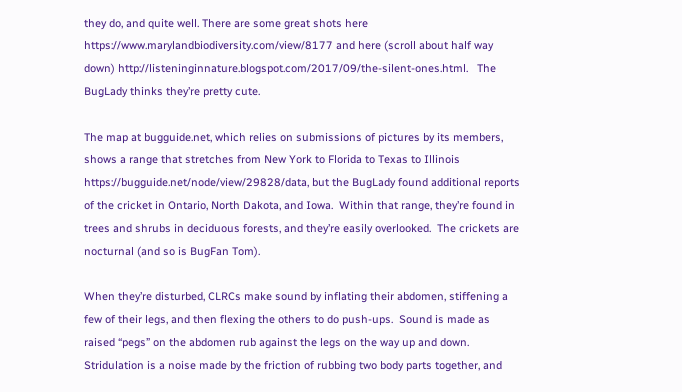they do, and quite well. There are some great shots here https://www.marylandbiodiversity.com/view/8177 and here (scroll about half way down) http://listeninginnature.blogspot.com/2017/09/the-silent-ones.html.   The BugLady thinks they’re pretty cute.

The map at bugguide.net, which relies on submissions of pictures by its members, shows a range that stretches from New York to Florida to Texas to Illinois https://bugguide.net/node/view/29828/data, but the BugLady found additional reports of the cricket in Ontario, North Dakota, and Iowa.  Within that range, they’re found in trees and shrubs in deciduous forests, and they’re easily overlooked.  The crickets are nocturnal (and so is BugFan Tom).

When they’re disturbed, CLRCs make sound by inflating their abdomen, stiffening a few of their legs, and then flexing the others to do push-ups.  Sound is made as raised “pegs” on the abdomen rub against the legs on the way up and down.  Stridulation is a noise made by the friction of rubbing two body parts together, and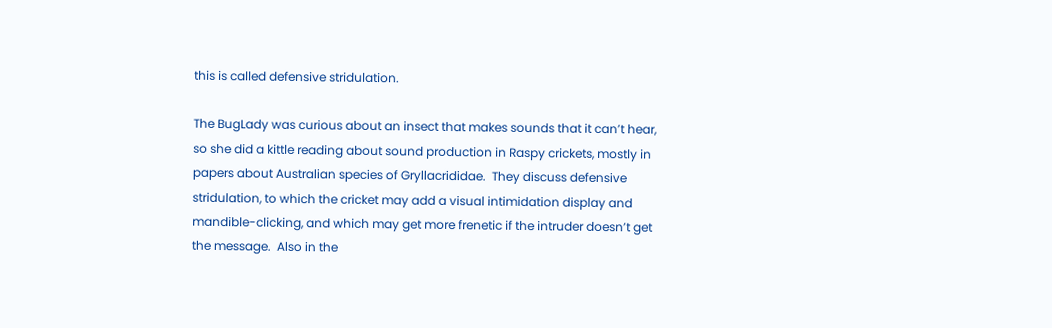this is called defensive stridulation.

The BugLady was curious about an insect that makes sounds that it can’t hear, so she did a kittle reading about sound production in Raspy crickets, mostly in papers about Australian species of Gryllacrididae.  They discuss defensive stridulation, to which the cricket may add a visual intimidation display and mandible-clicking, and which may get more frenetic if the intruder doesn’t get the message.  Also in the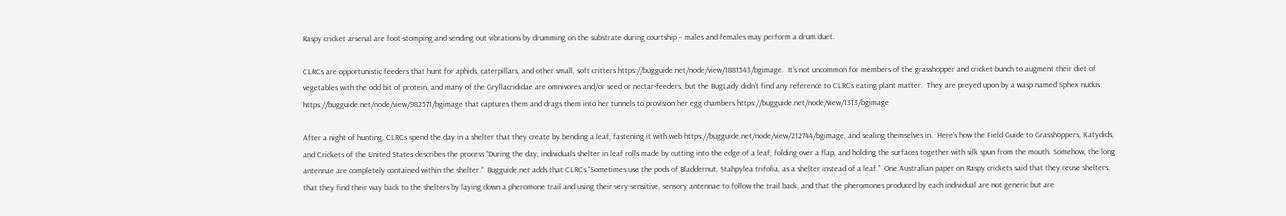Raspy cricket arsenal are foot-stomping and sending out vibrations by drumming on the substrate during courtship – males and females may perform a drum duet.

CLRCs are opportunistic feeders that hunt for aphids, caterpillars, and other small, soft critters https://bugguide.net/node/view/1881543/bgimage.  It’s not uncommon for members of the grasshopper and cricket bunch to augment their diet of vegetables with the odd bit of protein, and many of the Gryllacrididae are omnivores and/or seed or nectar-feeders, but the BugLady didn’t find any reference to CLRCs eating plant matter.  They are preyed upon by a wasp named Sphex nudus https://bugguide.net/node/view/982571/bgimage that captures them and drags them into her tunnels to provision her egg chambers https://bugguide.net/node/view/1313/bgimage

After a night of hunting, CLRCs spend the day in a shelter that they create by bending a leaf, fastening it with web https://bugguide.net/node/view/212744/bgimage, and sealing themselves in.  Here’s how the Field Guide to Grasshoppers, Katydids, and Crickets of the United States describes the process “During the day, individuals shelter in leaf rolls made by cutting into the edge of a leaf, folding over a flap, and holding the surfaces together with silk spun from the mouth. Somehow, the long antennae are completely contained within the shelter.”  Bugguide.net adds that CLRCs “Sometimes use the pods of Bladdernut, Stahpylea trifolia, as a shelter instead of a leaf.”  One Australian paper on Raspy crickets said that they reuse shelters, that they find their way back to the shelters by laying down a pheromone trail and using their very-sensitive, sensory antennae to follow the trail back, and that the pheromones produced by each individual are not generic but are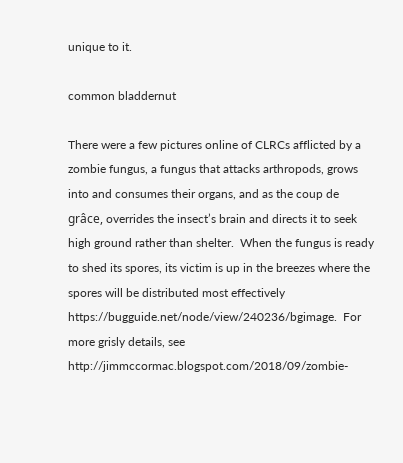unique to it.

common bladdernut

There were a few pictures online of CLRCs afflicted by a zombie fungus, a fungus that attacks arthropods, grows into and consumes their organs, and as the coup de grâce, overrides the insect’s brain and directs it to seek high ground rather than shelter.  When the fungus is ready to shed its spores, its victim is up in the breezes where the spores will be distributed most effectively https://bugguide.net/node/view/240236/bgimage.  For more grisly details, see http://jimmccormac.blogspot.com/2018/09/zombie-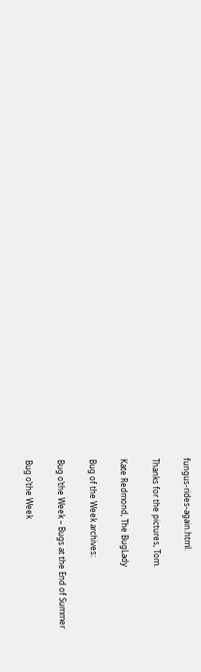fungus-rides-again.html.

Thanks for the pictures, Tom.

Kate Redmond, The BugLady

Bug of the Week archives:

Bug o’the Week – Bugs at the End of Summer

Bug o’the Week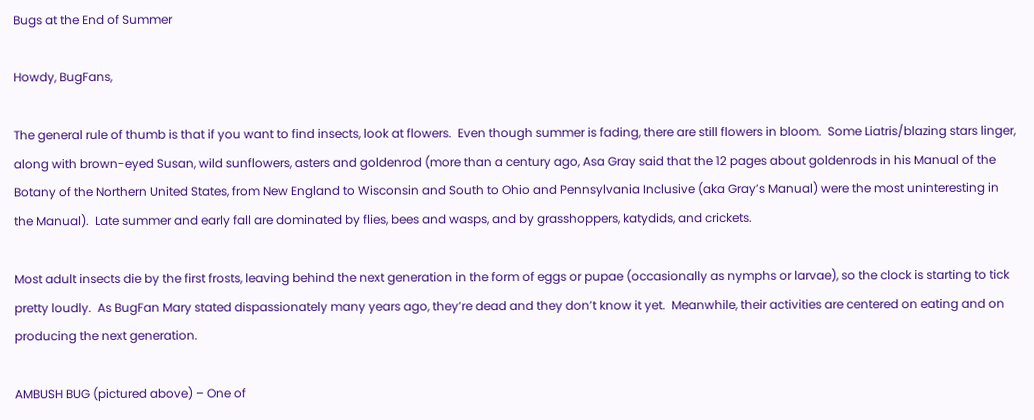Bugs at the End of Summer

Howdy, BugFans,

The general rule of thumb is that if you want to find insects, look at flowers.  Even though summer is fading, there are still flowers in bloom.  Some Liatris/blazing stars linger, along with brown-eyed Susan, wild sunflowers, asters and goldenrod (more than a century ago, Asa Gray said that the 12 pages about goldenrods in his Manual of the Botany of the Northern United States, from New England to Wisconsin and South to Ohio and Pennsylvania Inclusive (aka Gray’s Manual) were the most uninteresting in the Manual).  Late summer and early fall are dominated by flies, bees and wasps, and by grasshoppers, katydids, and crickets.

Most adult insects die by the first frosts, leaving behind the next generation in the form of eggs or pupae (occasionally as nymphs or larvae), so the clock is starting to tick pretty loudly.  As BugFan Mary stated dispassionately many years ago, they’re dead and they don’t know it yet.  Meanwhile, their activities are centered on eating and on producing the next generation.

AMBUSH BUG (pictured above) – One of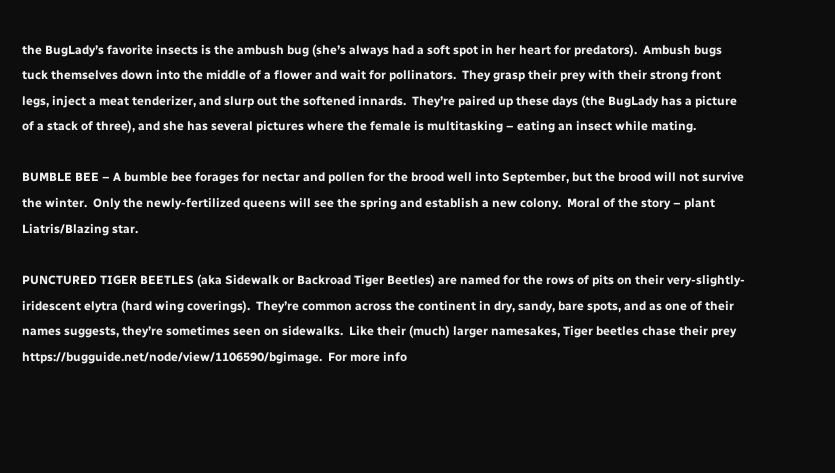the BugLady’s favorite insects is the ambush bug (she’s always had a soft spot in her heart for predators).  Ambush bugs tuck themselves down into the middle of a flower and wait for pollinators.  They grasp their prey with their strong front legs, inject a meat tenderizer, and slurp out the softened innards.  They’re paired up these days (the BugLady has a picture of a stack of three), and she has several pictures where the female is multitasking – eating an insect while mating.

BUMBLE BEE – A bumble bee forages for nectar and pollen for the brood well into September, but the brood will not survive the winter.  Only the newly-fertilized queens will see the spring and establish a new colony.  Moral of the story – plant Liatris/Blazing star.

PUNCTURED TIGER BEETLES (aka Sidewalk or Backroad Tiger Beetles) are named for the rows of pits on their very-slightly-iridescent elytra (hard wing coverings).  They’re common across the continent in dry, sandy, bare spots, and as one of their names suggests, they’re sometimes seen on sidewalks.  Like their (much) larger namesakes, Tiger beetles chase their prey https://bugguide.net/node/view/1106590/bgimage.  For more info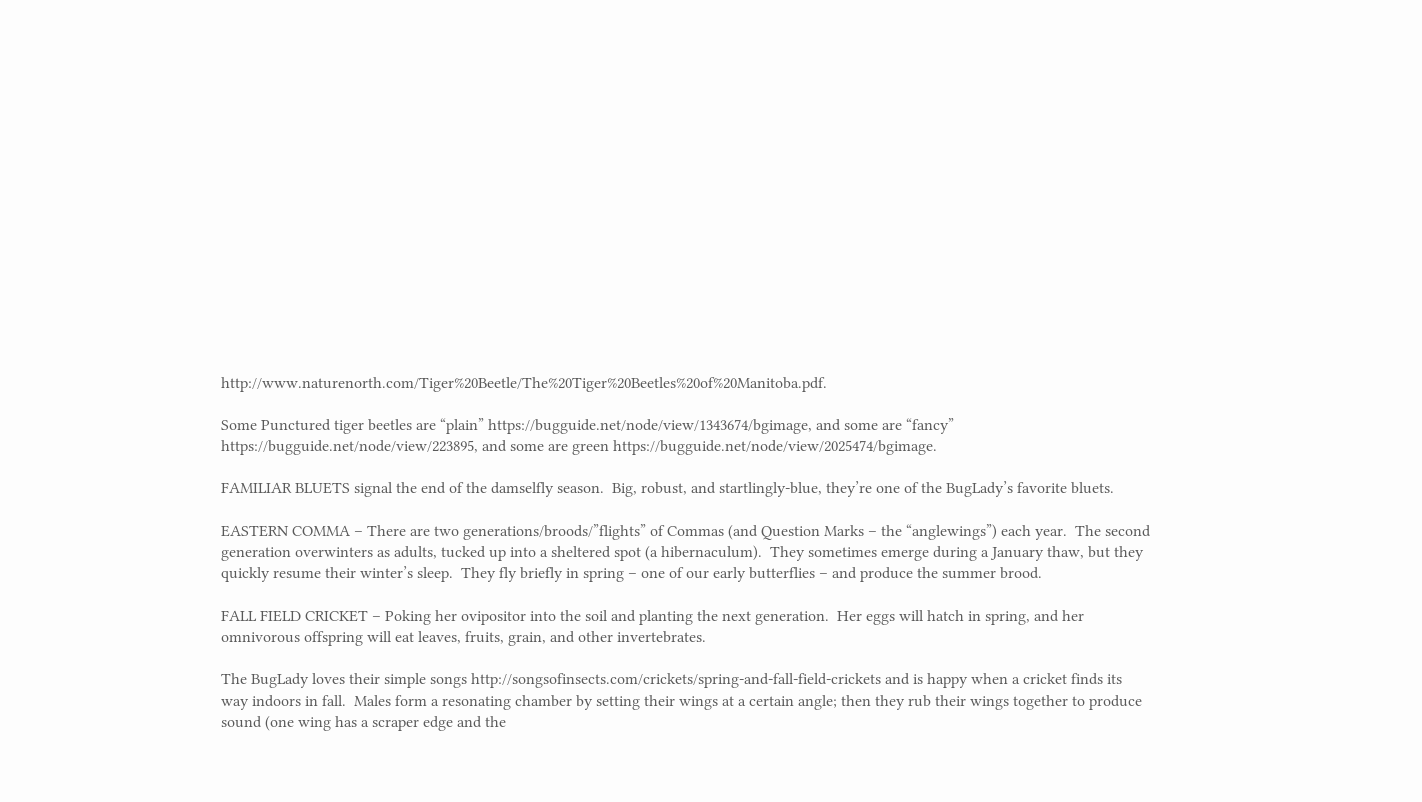http://www.naturenorth.com/Tiger%20Beetle/The%20Tiger%20Beetles%20of%20Manitoba.pdf.

Some Punctured tiger beetles are “plain” https://bugguide.net/node/view/1343674/bgimage, and some are “fancy” https://bugguide.net/node/view/223895, and some are green https://bugguide.net/node/view/2025474/bgimage.

FAMILIAR BLUETS signal the end of the damselfly season.  Big, robust, and startlingly-blue, they’re one of the BugLady’s favorite bluets.

EASTERN COMMA – There are two generations/broods/”flights” of Commas (and Question Marks – the “anglewings”) each year.  The second generation overwinters as adults, tucked up into a sheltered spot (a hibernaculum).  They sometimes emerge during a January thaw, but they quickly resume their winter’s sleep.  They fly briefly in spring – one of our early butterflies – and produce the summer brood.

FALL FIELD CRICKET – Poking her ovipositor into the soil and planting the next generation.  Her eggs will hatch in spring, and her omnivorous offspring will eat leaves, fruits, grain, and other invertebrates.

The BugLady loves their simple songs http://songsofinsects.com/crickets/spring-and-fall-field-crickets and is happy when a cricket finds its way indoors in fall.  Males form a resonating chamber by setting their wings at a certain angle; then they rub their wings together to produce sound (one wing has a scraper edge and the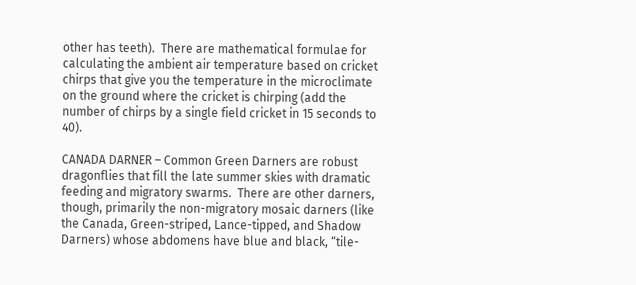other has teeth).  There are mathematical formulae for calculating the ambient air temperature based on cricket chirps that give you the temperature in the microclimate on the ground where the cricket is chirping (add the number of chirps by a single field cricket in 15 seconds to 40).

CANADA DARNER – Common Green Darners are robust dragonflies that fill the late summer skies with dramatic feeding and migratory swarms.  There are other darners, though, primarily the non-migratory mosaic darners (like the Canada, Green-striped, Lance-tipped, and Shadow Darners) whose abdomens have blue and black, “tile-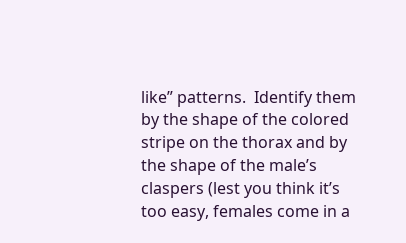like” patterns.  Identify them by the shape of the colored stripe on the thorax and by the shape of the male’s claspers (lest you think it’s too easy, females come in a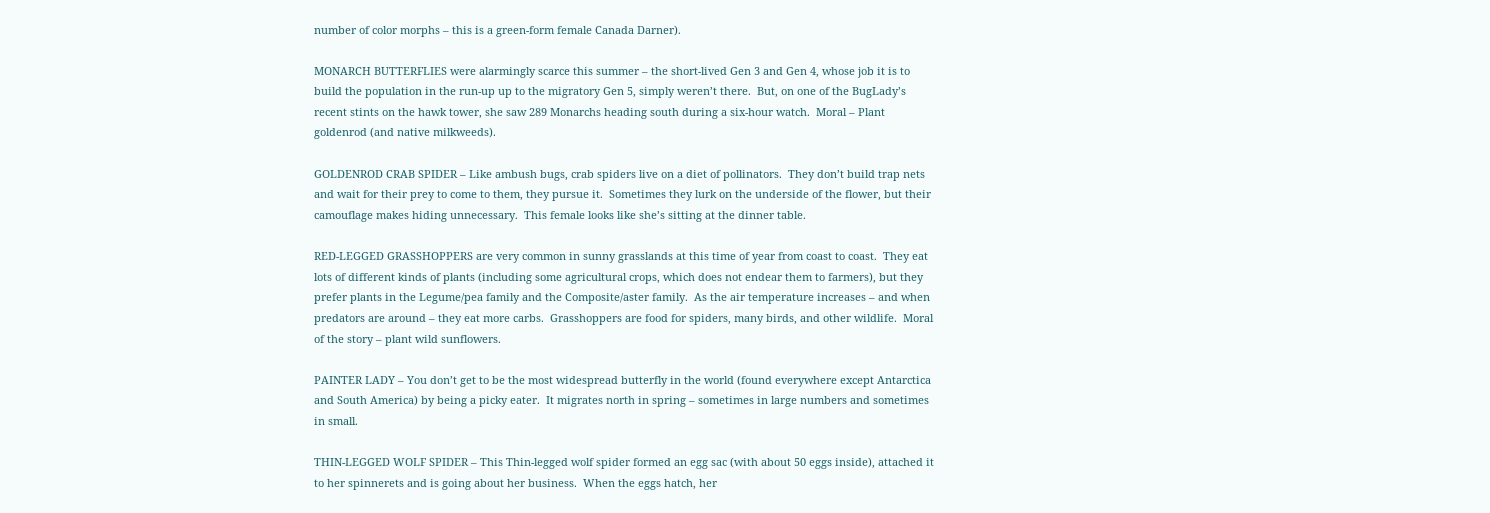number of color morphs – this is a green-form female Canada Darner).

MONARCH BUTTERFLIES were alarmingly scarce this summer – the short-lived Gen 3 and Gen 4, whose job it is to build the population in the run-up up to the migratory Gen 5, simply weren’t there.  But, on one of the BugLady’s recent stints on the hawk tower, she saw 289 Monarchs heading south during a six-hour watch.  Moral – Plant goldenrod (and native milkweeds).

GOLDENROD CRAB SPIDER – Like ambush bugs, crab spiders live on a diet of pollinators.  They don’t build trap nets and wait for their prey to come to them, they pursue it.  Sometimes they lurk on the underside of the flower, but their camouflage makes hiding unnecessary.  This female looks like she’s sitting at the dinner table.

RED-LEGGED GRASSHOPPERS are very common in sunny grasslands at this time of year from coast to coast.  They eat lots of different kinds of plants (including some agricultural crops, which does not endear them to farmers), but they prefer plants in the Legume/pea family and the Composite/aster family.  As the air temperature increases – and when predators are around – they eat more carbs.  Grasshoppers are food for spiders, many birds, and other wildlife.  Moral of the story – plant wild sunflowers.

PAINTER LADY – You don’t get to be the most widespread butterfly in the world (found everywhere except Antarctica and South America) by being a picky eater.  It migrates north in spring – sometimes in large numbers and sometimes in small.

THIN-LEGGED WOLF SPIDER – This Thin-legged wolf spider formed an egg sac (with about 50 eggs inside), attached it to her spinnerets and is going about her business.  When the eggs hatch, her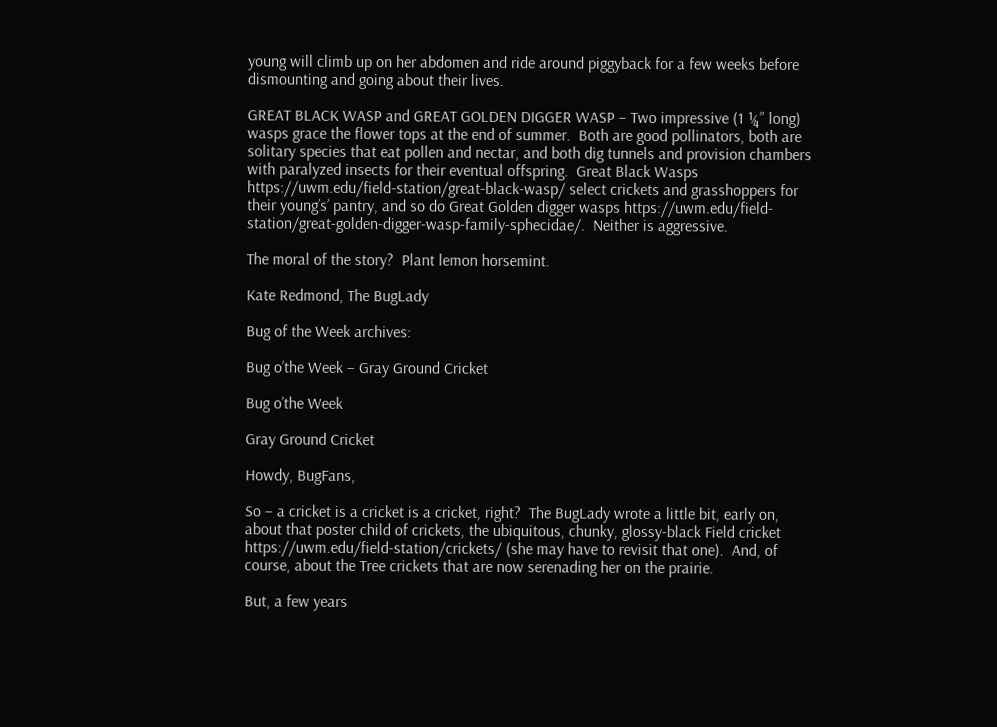young will climb up on her abdomen and ride around piggyback for a few weeks before dismounting and going about their lives.

GREAT BLACK WASP and GREAT GOLDEN DIGGER WASP – Two impressive (1 ¼” long) wasps grace the flower tops at the end of summer.  Both are good pollinators, both are solitary species that eat pollen and nectar, and both dig tunnels and provision chambers with paralyzed insects for their eventual offspring.  Great Black Wasps https://uwm.edu/field-station/great-black-wasp/ select crickets and grasshoppers for their young’s’ pantry, and so do Great Golden digger wasps https://uwm.edu/field-station/great-golden-digger-wasp-family-sphecidae/.  Neither is aggressive.

The moral of the story?  Plant lemon horsemint.

Kate Redmond, The BugLady

Bug of the Week archives:

Bug o’the Week – Gray Ground Cricket

Bug o’the Week

Gray Ground Cricket

Howdy, BugFans,

So – a cricket is a cricket is a cricket, right?  The BugLady wrote a little bit, early on, about that poster child of crickets, the ubiquitous, chunky, glossy-black Field cricket https://uwm.edu/field-station/crickets/ (she may have to revisit that one).  And, of course, about the Tree crickets that are now serenading her on the prairie.

But, a few years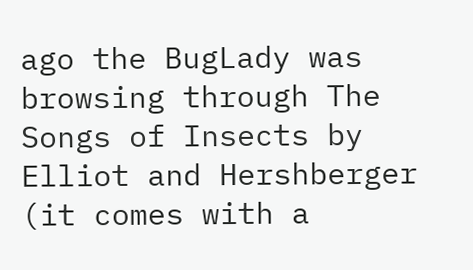ago the BugLady was browsing through The Songs of Insects by Elliot and Hershberger (it comes with a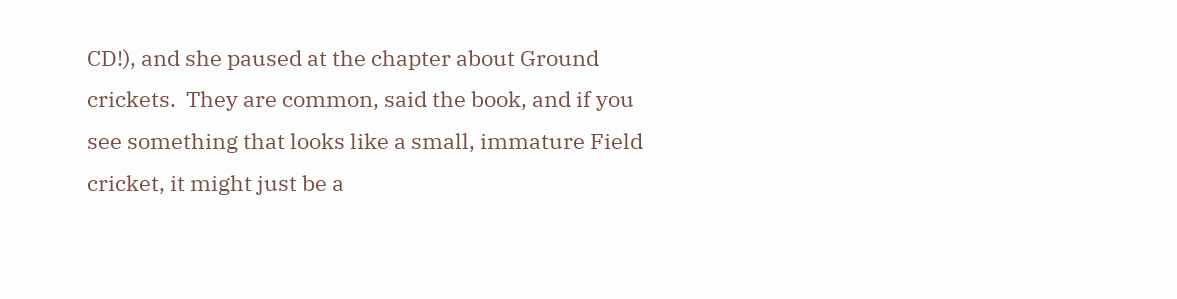CD!), and she paused at the chapter about Ground crickets.  They are common, said the book, and if you see something that looks like a small, immature Field cricket, it might just be a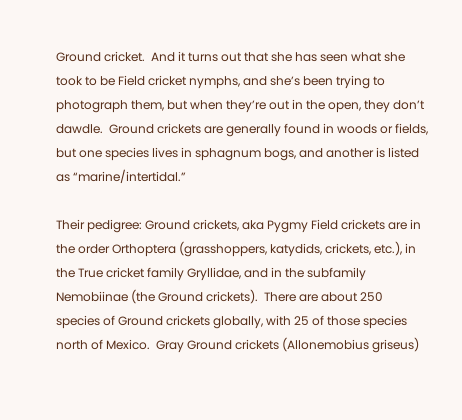Ground cricket.  And it turns out that she has seen what she took to be Field cricket nymphs, and she’s been trying to photograph them, but when they’re out in the open, they don’t dawdle.  Ground crickets are generally found in woods or fields, but one species lives in sphagnum bogs, and another is listed as “marine/intertidal.”

Their pedigree: Ground crickets, aka Pygmy Field crickets are in the order Orthoptera (grasshoppers, katydids, crickets, etc.), in the True cricket family Gryllidae, and in the subfamily Nemobiinae (the Ground crickets).  There are about 250 species of Ground crickets globally, with 25 of those species north of Mexico.  Gray Ground crickets (Allonemobius griseus)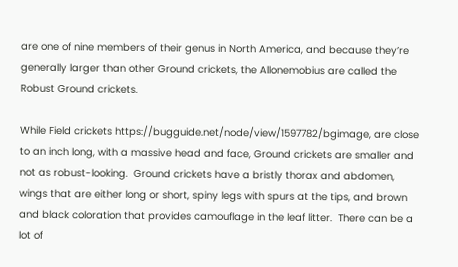are one of nine members of their genus in North America, and because they’re generally larger than other Ground crickets, the Allonemobius are called the Robust Ground crickets.

While Field crickets https://bugguide.net/node/view/1597782/bgimage, are close to an inch long, with a massive head and face, Ground crickets are smaller and not as robust-looking.  Ground crickets have a bristly thorax and abdomen, wings that are either long or short, spiny legs with spurs at the tips, and brown and black coloration that provides camouflage in the leaf litter.  There can be a lot of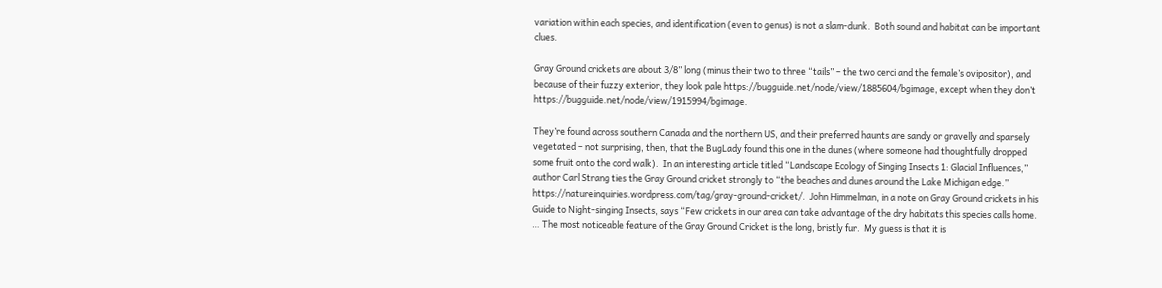variation within each species, and identification (even to genus) is not a slam-dunk.  Both sound and habitat can be important clues.

Gray Ground crickets are about 3/8” long (minus their two to three “tails” – the two cerci and the female’s ovipositor), and because of their fuzzy exterior, they look pale https://bugguide.net/node/view/1885604/bgimage, except when they don’t https://bugguide.net/node/view/1915994/bgimage.

They’re found across southern Canada and the northern US, and their preferred haunts are sandy or gravelly and sparsely vegetated – not surprising, then, that the BugLady found this one in the dunes (where someone had thoughtfully dropped some fruit onto the cord walk).  In an interesting article titled “Landscape Ecology of Singing Insects 1: Glacial Influences,” author Carl Strang ties the Gray Ground cricket strongly to “the beaches and dunes around the Lake Michigan edge.” https://natureinquiries.wordpress.com/tag/gray-ground-cricket/.  John Himmelman, in a note on Gray Ground crickets in his Guide to Night-singing Insects, says “Few crickets in our area can take advantage of the dry habitats this species calls home. … The most noticeable feature of the Gray Ground Cricket is the long, bristly fur.  My guess is that it is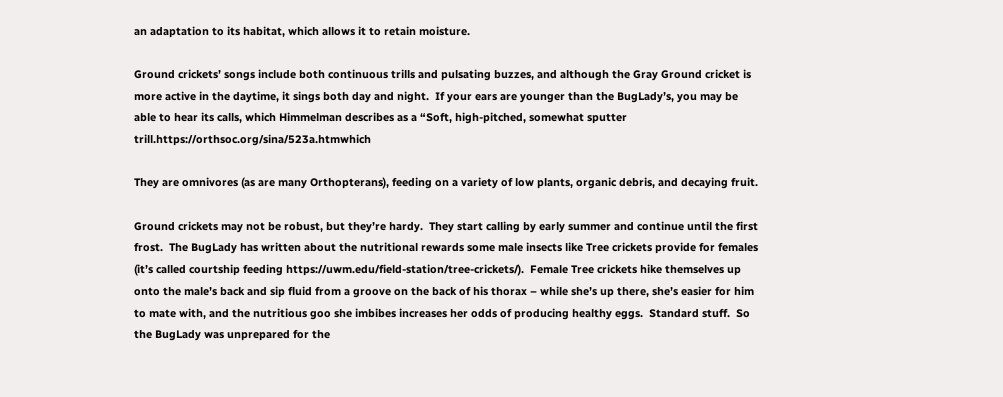an adaptation to its habitat, which allows it to retain moisture.

Ground crickets’ songs include both continuous trills and pulsating buzzes, and although the Gray Ground cricket is more active in the daytime, it sings both day and night.  If your ears are younger than the BugLady’s, you may be able to hear its calls, which Himmelman describes as a “Soft, high-pitched, somewhat sputter trill.https://orthsoc.org/sina/523a.htmwhich

They are omnivores (as are many Orthopterans), feeding on a variety of low plants, organic debris, and decaying fruit.

Ground crickets may not be robust, but they’re hardy.  They start calling by early summer and continue until the first frost.  The BugLady has written about the nutritional rewards some male insects like Tree crickets provide for females (it’s called courtship feeding https://uwm.edu/field-station/tree-crickets/).  Female Tree crickets hike themselves up onto the male’s back and sip fluid from a groove on the back of his thorax – while she’s up there, she’s easier for him to mate with, and the nutritious goo she imbibes increases her odds of producing healthy eggs.  Standard stuff.  So the BugLady was unprepared for the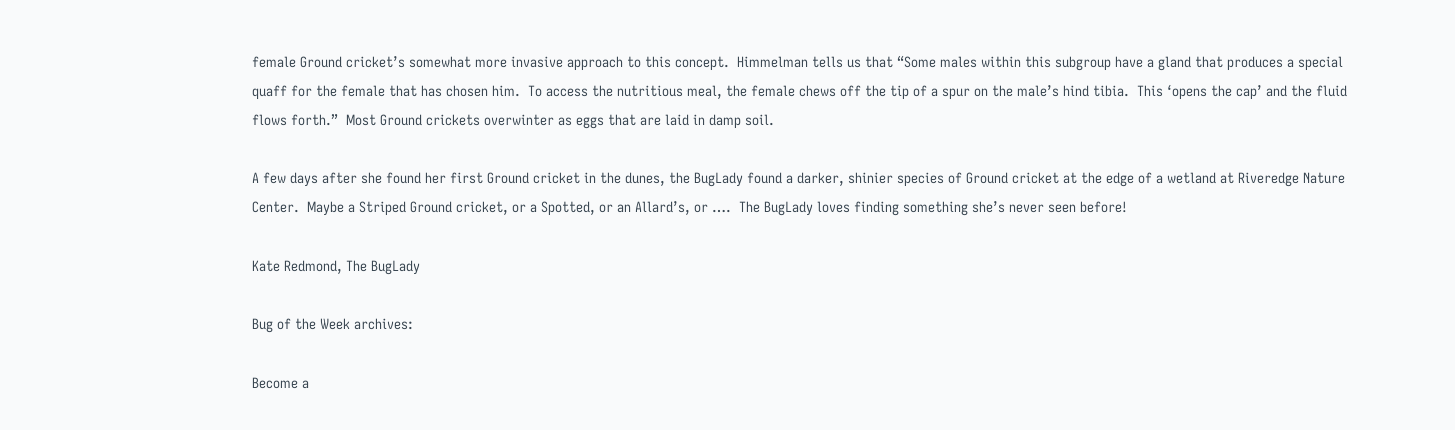female Ground cricket’s somewhat more invasive approach to this concept.  Himmelman tells us that “Some males within this subgroup have a gland that produces a special quaff for the female that has chosen him.  To access the nutritious meal, the female chews off the tip of a spur on the male’s hind tibia.  This ‘opens the cap’ and the fluid flows forth.”  Most Ground crickets overwinter as eggs that are laid in damp soil.

A few days after she found her first Ground cricket in the dunes, the BugLady found a darker, shinier species of Ground cricket at the edge of a wetland at Riveredge Nature Center.  Maybe a Striped Ground cricket, or a Spotted, or an Allard’s, or ….  The BugLady loves finding something she’s never seen before!

Kate Redmond, The BugLady

Bug of the Week archives:

Become a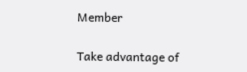Member

Take advantage of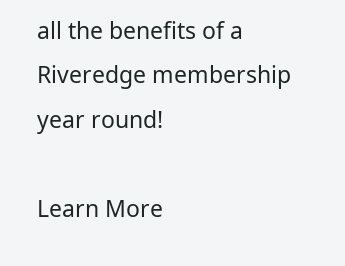all the benefits of a Riveredge membership year round!

Learn More